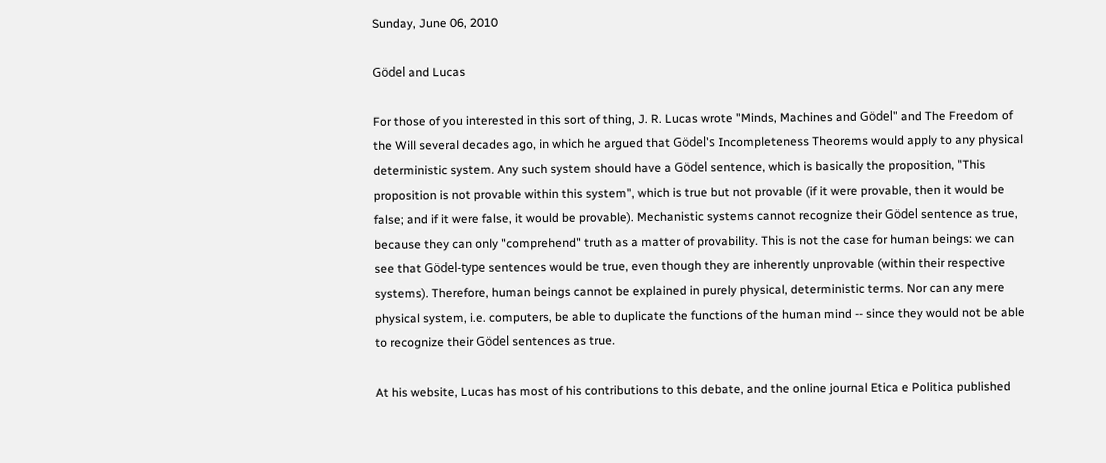Sunday, June 06, 2010

Gödel and Lucas

For those of you interested in this sort of thing, J. R. Lucas wrote "Minds, Machines and Gödel" and The Freedom of the Will several decades ago, in which he argued that Gödel's Incompleteness Theorems would apply to any physical deterministic system. Any such system should have a Gödel sentence, which is basically the proposition, "This proposition is not provable within this system", which is true but not provable (if it were provable, then it would be false; and if it were false, it would be provable). Mechanistic systems cannot recognize their Gödel sentence as true, because they can only "comprehend" truth as a matter of provability. This is not the case for human beings: we can see that Gödel-type sentences would be true, even though they are inherently unprovable (within their respective systems). Therefore, human beings cannot be explained in purely physical, deterministic terms. Nor can any mere physical system, i.e. computers, be able to duplicate the functions of the human mind -- since they would not be able to recognize their Gödel sentences as true.

At his website, Lucas has most of his contributions to this debate, and the online journal Etica e Politica published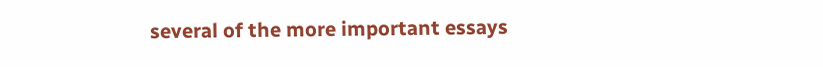several of the more important essays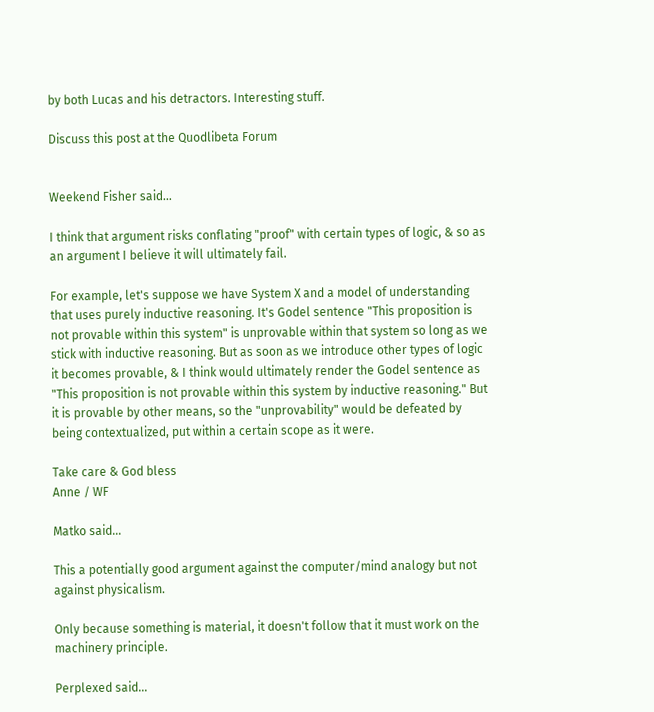by both Lucas and his detractors. Interesting stuff.

Discuss this post at the Quodlibeta Forum


Weekend Fisher said...

I think that argument risks conflating "proof" with certain types of logic, & so as an argument I believe it will ultimately fail.

For example, let's suppose we have System X and a model of understanding that uses purely inductive reasoning. It's Godel sentence "This proposition is not provable within this system" is unprovable within that system so long as we stick with inductive reasoning. But as soon as we introduce other types of logic it becomes provable, & I think would ultimately render the Godel sentence as "This proposition is not provable within this system by inductive reasoning." But it is provable by other means, so the "unprovability" would be defeated by being contextualized, put within a certain scope as it were.

Take care & God bless
Anne / WF

Matko said...

This a potentially good argument against the computer/mind analogy but not against physicalism.

Only because something is material, it doesn't follow that it must work on the machinery principle.

Perplexed said...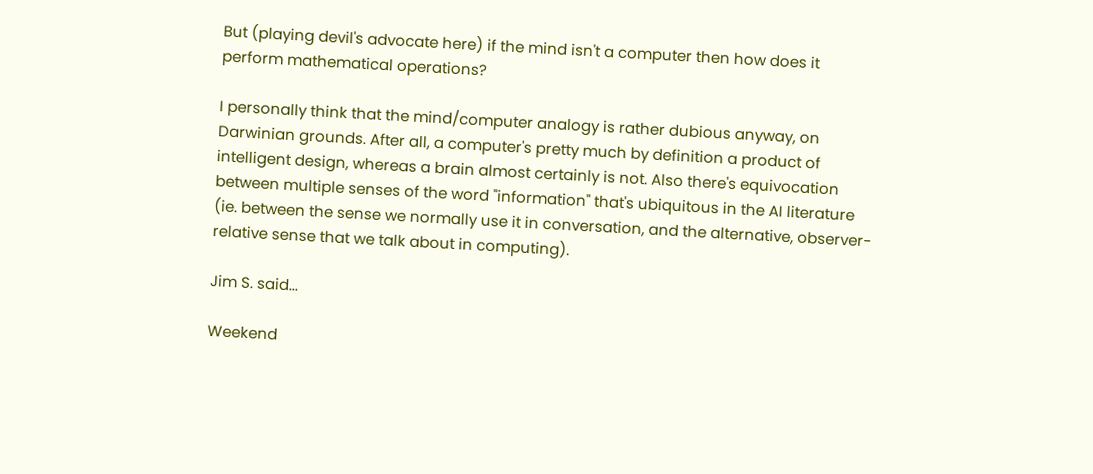But (playing devil's advocate here) if the mind isn't a computer then how does it perform mathematical operations?

I personally think that the mind/computer analogy is rather dubious anyway, on Darwinian grounds. After all, a computer's pretty much by definition a product of intelligent design, whereas a brain almost certainly is not. Also there's equivocation between multiple senses of the word "information" that's ubiquitous in the AI literature (ie. between the sense we normally use it in conversation, and the alternative, observer-relative sense that we talk about in computing).

Jim S. said...

Weekend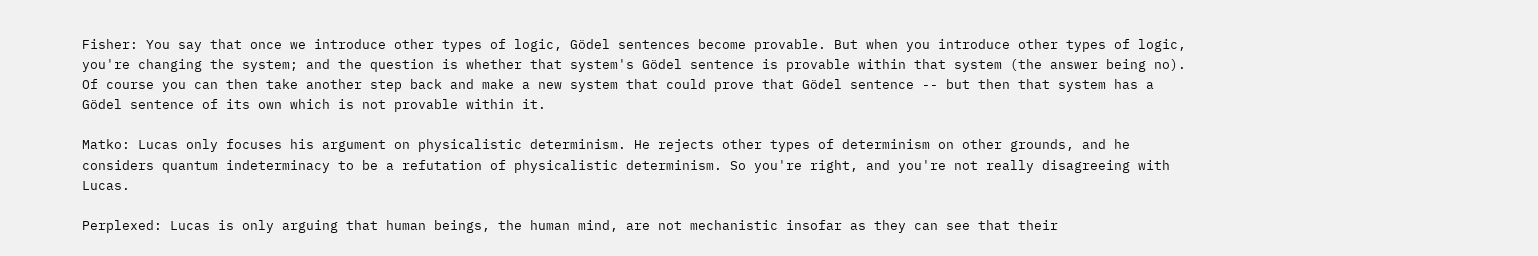Fisher: You say that once we introduce other types of logic, Gödel sentences become provable. But when you introduce other types of logic, you're changing the system; and the question is whether that system's Gödel sentence is provable within that system (the answer being no). Of course you can then take another step back and make a new system that could prove that Gödel sentence -- but then that system has a Gödel sentence of its own which is not provable within it.

Matko: Lucas only focuses his argument on physicalistic determinism. He rejects other types of determinism on other grounds, and he considers quantum indeterminacy to be a refutation of physicalistic determinism. So you're right, and you're not really disagreeing with Lucas.

Perplexed: Lucas is only arguing that human beings, the human mind, are not mechanistic insofar as they can see that their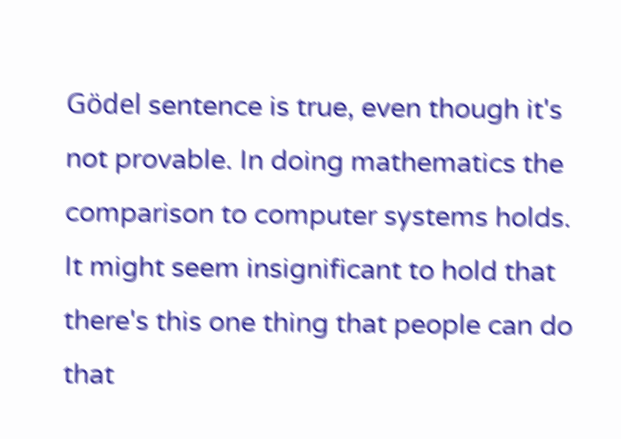Gödel sentence is true, even though it's not provable. In doing mathematics the comparison to computer systems holds. It might seem insignificant to hold that there's this one thing that people can do that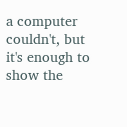a computer couldn't, but it's enough to show the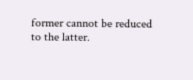former cannot be reduced to the latter.